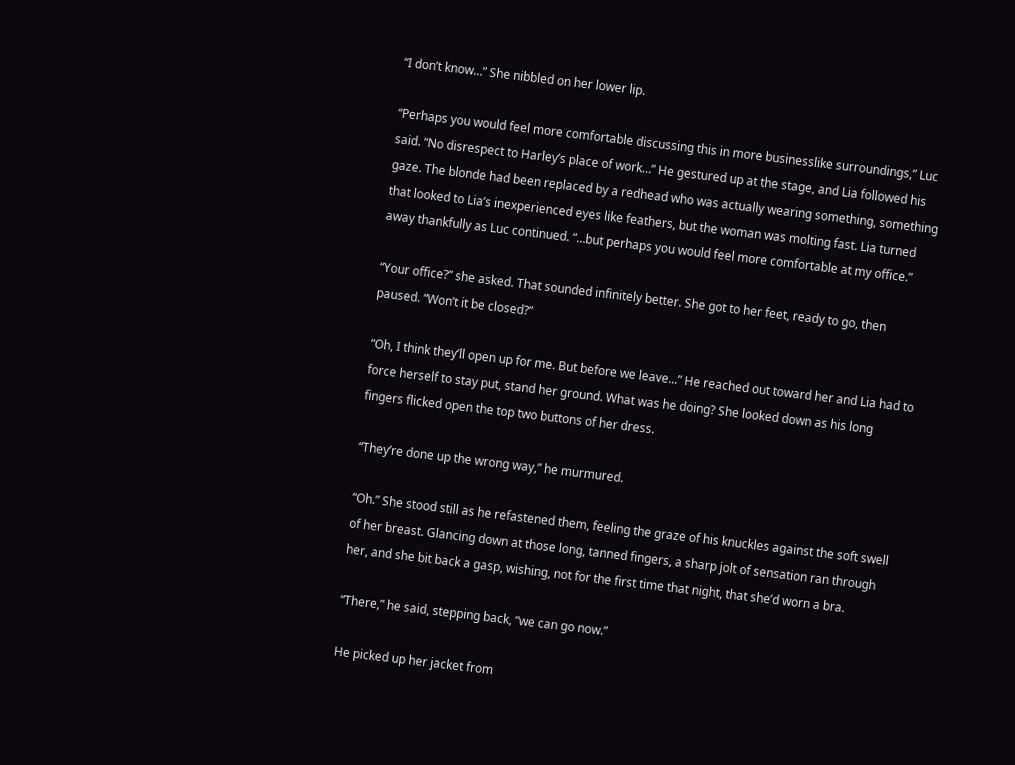“I don’t know…” She nibbled on her lower lip.

“Perhaps you would feel more comfortable discussing this in more businesslike surroundings,” Luc said. “No disrespect to Harley’s place of work…” He gestured up at the stage, and Lia followed his gaze. The blonde had been replaced by a redhead who was actually wearing something, something that looked to Lia’s inexperienced eyes like feathers, but the woman was molting fast. Lia turned away thankfully as Luc continued. “…but perhaps you would feel more comfortable at my office.”

“Your office?” she asked. That sounded infinitely better. She got to her feet, ready to go, then paused. “Won’t it be closed?”

“Oh, I think they’ll open up for me. But before we leave...” He reached out toward her and Lia had to force herself to stay put, stand her ground. What was he doing? She looked down as his long fingers flicked open the top two buttons of her dress.

“They’re done up the wrong way,” he murmured.

“Oh.” She stood still as he refastened them, feeling the graze of his knuckles against the soft swell of her breast. Glancing down at those long, tanned fingers, a sharp jolt of sensation ran through her, and she bit back a gasp, wishing, not for the first time that night, that she’d worn a bra.

“There,” he said, stepping back, “we can go now.”

He picked up her jacket from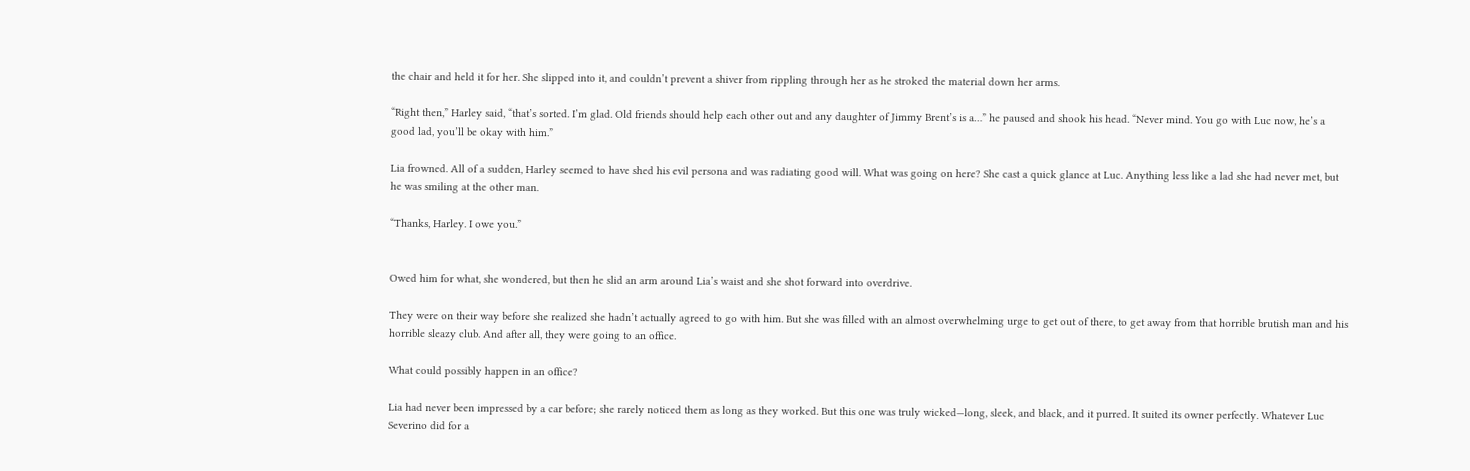the chair and held it for her. She slipped into it, and couldn’t prevent a shiver from rippling through her as he stroked the material down her arms.

“Right then,” Harley said, “that’s sorted. I’m glad. Old friends should help each other out and any daughter of Jimmy Brent’s is a…” he paused and shook his head. “Never mind. You go with Luc now, he’s a good lad, you’ll be okay with him.”

Lia frowned. All of a sudden, Harley seemed to have shed his evil persona and was radiating good will. What was going on here? She cast a quick glance at Luc. Anything less like a lad she had never met, but he was smiling at the other man.

“Thanks, Harley. I owe you.”


Owed him for what, she wondered, but then he slid an arm around Lia’s waist and she shot forward into overdrive.

They were on their way before she realized she hadn’t actually agreed to go with him. But she was filled with an almost overwhelming urge to get out of there, to get away from that horrible brutish man and his horrible sleazy club. And after all, they were going to an office.

What could possibly happen in an office?

Lia had never been impressed by a car before; she rarely noticed them as long as they worked. But this one was truly wicked—long, sleek, and black, and it purred. It suited its owner perfectly. Whatever Luc Severino did for a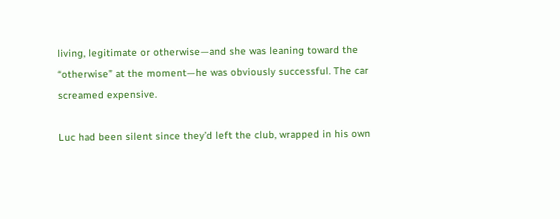living, legitimate or otherwise—and she was leaning toward the “otherwise” at the moment—he was obviously successful. The car screamed expensive.

Luc had been silent since they’d left the club, wrapped in his own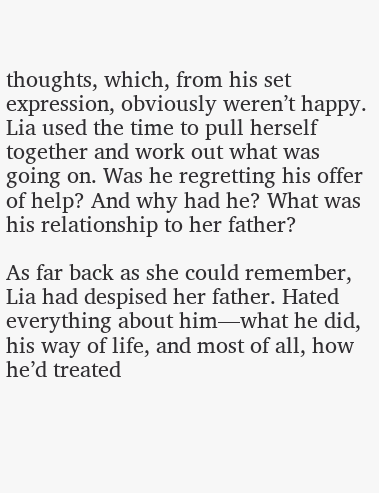thoughts, which, from his set expression, obviously weren’t happy. Lia used the time to pull herself together and work out what was going on. Was he regretting his offer of help? And why had he? What was his relationship to her father?

As far back as she could remember, Lia had despised her father. Hated everything about him—what he did, his way of life, and most of all, how he’d treated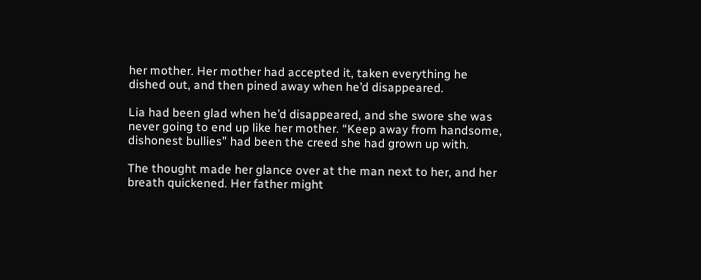her mother. Her mother had accepted it, taken everything he dished out, and then pined away when he’d disappeared.

Lia had been glad when he’d disappeared, and she swore she was never going to end up like her mother. “Keep away from handsome, dishonest bullies” had been the creed she had grown up with.

The thought made her glance over at the man next to her, and her breath quickened. Her father might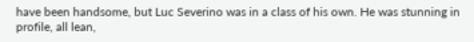have been handsome, but Luc Severino was in a class of his own. He was stunning in profile, all lean,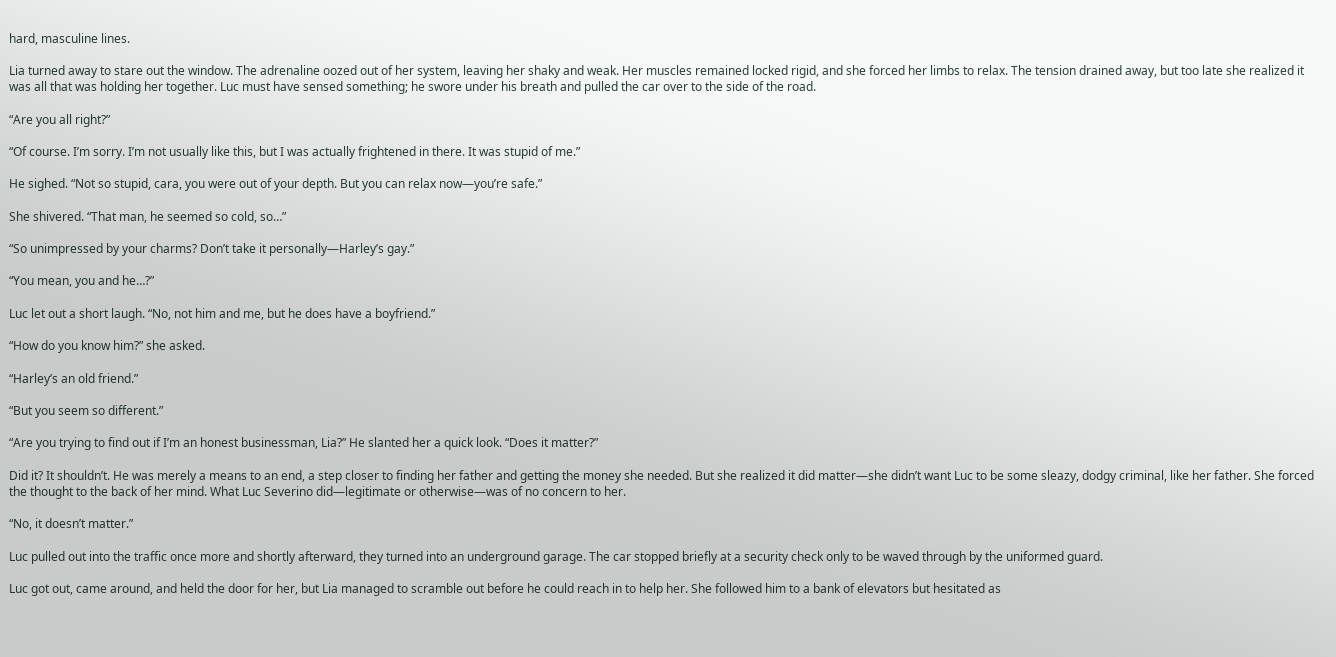hard, masculine lines.

Lia turned away to stare out the window. The adrenaline oozed out of her system, leaving her shaky and weak. Her muscles remained locked rigid, and she forced her limbs to relax. The tension drained away, but too late she realized it was all that was holding her together. Luc must have sensed something; he swore under his breath and pulled the car over to the side of the road.

“Are you all right?”

“Of course. I’m sorry. I’m not usually like this, but I was actually frightened in there. It was stupid of me.”

He sighed. “Not so stupid, cara, you were out of your depth. But you can relax now—you’re safe.”

She shivered. “That man, he seemed so cold, so…”

“So unimpressed by your charms? Don’t take it personally—Harley’s gay.”

“You mean, you and he…?”

Luc let out a short laugh. “No, not him and me, but he does have a boyfriend.”

“How do you know him?” she asked.

“Harley’s an old friend.”

“But you seem so different.”

“Are you trying to find out if I’m an honest businessman, Lia?” He slanted her a quick look. “Does it matter?”

Did it? It shouldn’t. He was merely a means to an end, a step closer to finding her father and getting the money she needed. But she realized it did matter—she didn’t want Luc to be some sleazy, dodgy criminal, like her father. She forced the thought to the back of her mind. What Luc Severino did—legitimate or otherwise—was of no concern to her.

“No, it doesn’t matter.”

Luc pulled out into the traffic once more and shortly afterward, they turned into an underground garage. The car stopped briefly at a security check only to be waved through by the uniformed guard.

Luc got out, came around, and held the door for her, but Lia managed to scramble out before he could reach in to help her. She followed him to a bank of elevators but hesitated as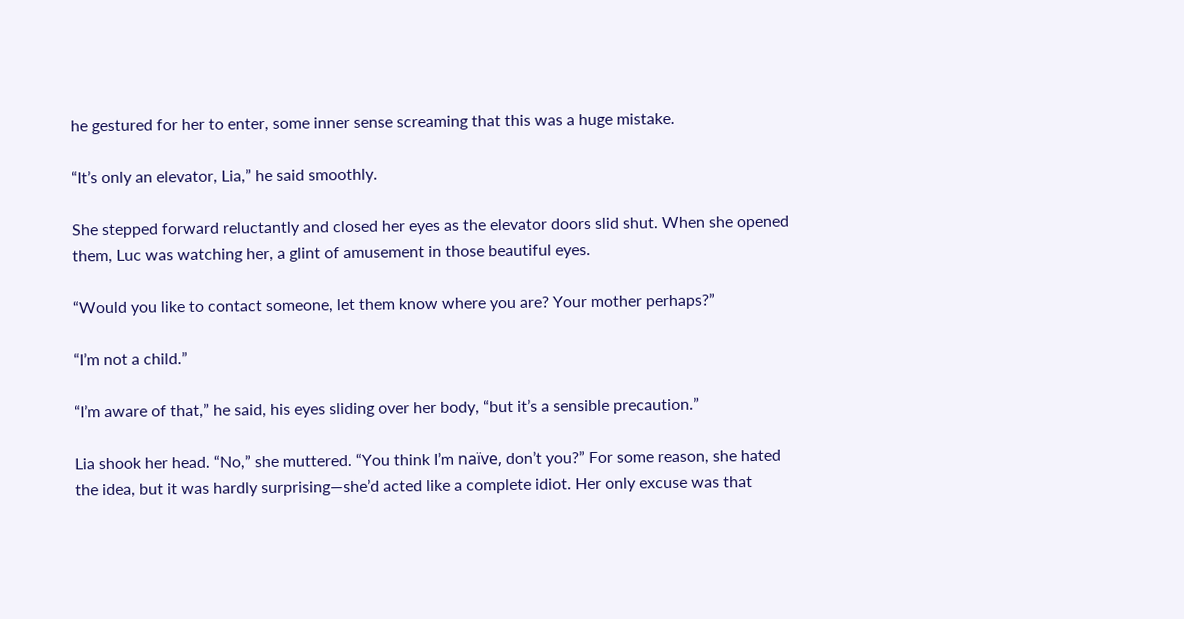he gestured for her to enter, some inner sense screaming that this was a huge mistake.

“It’s only an elevator, Lia,” he said smoothly.

She stepped forward reluctantly and closed her eyes as the elevator doors slid shut. When she opened them, Luc was watching her, a glint of amusement in those beautiful eyes.

“Would you like to contact someone, let them know where you are? Your mother perhaps?”

“I’m not a child.”

“I’m aware of that,” he said, his eyes sliding over her body, “but it’s a sensible precaution.”

Lia shook her head. “No,” she muttered. “You think I’m naïve, don’t you?” For some reason, she hated the idea, but it was hardly surprising—she’d acted like a complete idiot. Her only excuse was that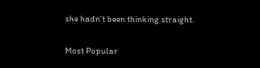she hadn’t been thinking straight.

Most Popular